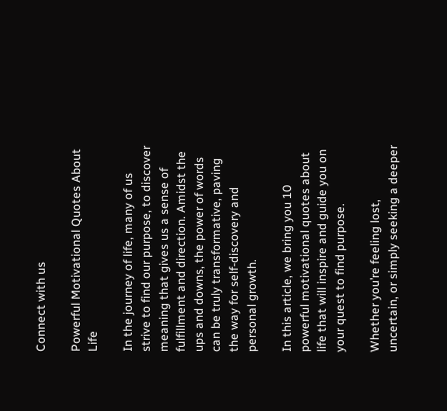Connect with us

Powerful Motivational Quotes About Life

In the journey of life, many of us strive to find our purpose, to discover meaning that gives us a sense of fulfillment and direction. Amidst the ups and downs, the power of words can be truly transformative, paving the way for self-discovery and personal growth.

In this article, we bring you 10 powerful motivational quotes about life that will inspire and guide you on your quest to find purpose.

Whether you’re feeling lost, uncertain, or simply seeking a deeper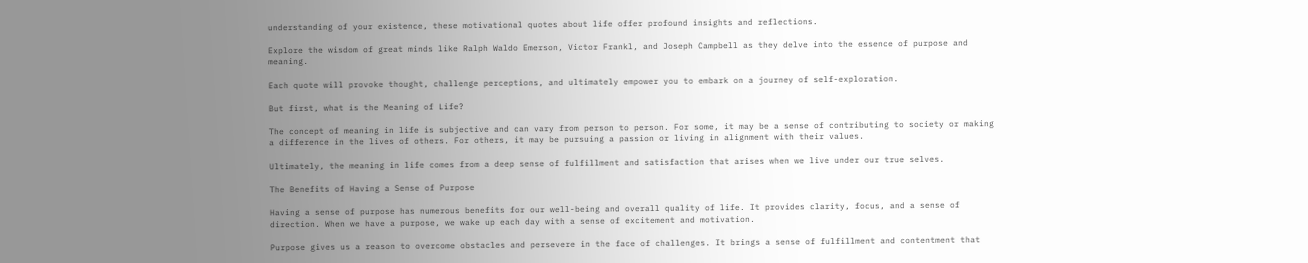understanding of your existence, these motivational quotes about life offer profound insights and reflections.

Explore the wisdom of great minds like Ralph Waldo Emerson, Victor Frankl, and Joseph Campbell as they delve into the essence of purpose and meaning.

Each quote will provoke thought, challenge perceptions, and ultimately empower you to embark on a journey of self-exploration.

But first, what is the Meaning of Life?

The concept of meaning in life is subjective and can vary from person to person. For some, it may be a sense of contributing to society or making a difference in the lives of others. For others, it may be pursuing a passion or living in alignment with their values.

Ultimately, the meaning in life comes from a deep sense of fulfillment and satisfaction that arises when we live under our true selves.

The Benefits of Having a Sense of Purpose

Having a sense of purpose has numerous benefits for our well-being and overall quality of life. It provides clarity, focus, and a sense of direction. When we have a purpose, we wake up each day with a sense of excitement and motivation.

Purpose gives us a reason to overcome obstacles and persevere in the face of challenges. It brings a sense of fulfillment and contentment that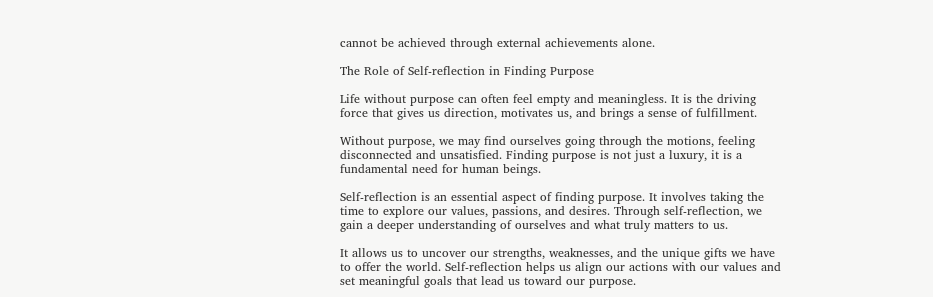cannot be achieved through external achievements alone.

The Role of Self-reflection in Finding Purpose

Life without purpose can often feel empty and meaningless. It is the driving force that gives us direction, motivates us, and brings a sense of fulfillment.

Without purpose, we may find ourselves going through the motions, feeling disconnected and unsatisfied. Finding purpose is not just a luxury, it is a fundamental need for human beings.

Self-reflection is an essential aspect of finding purpose. It involves taking the time to explore our values, passions, and desires. Through self-reflection, we gain a deeper understanding of ourselves and what truly matters to us.

It allows us to uncover our strengths, weaknesses, and the unique gifts we have to offer the world. Self-reflection helps us align our actions with our values and set meaningful goals that lead us toward our purpose.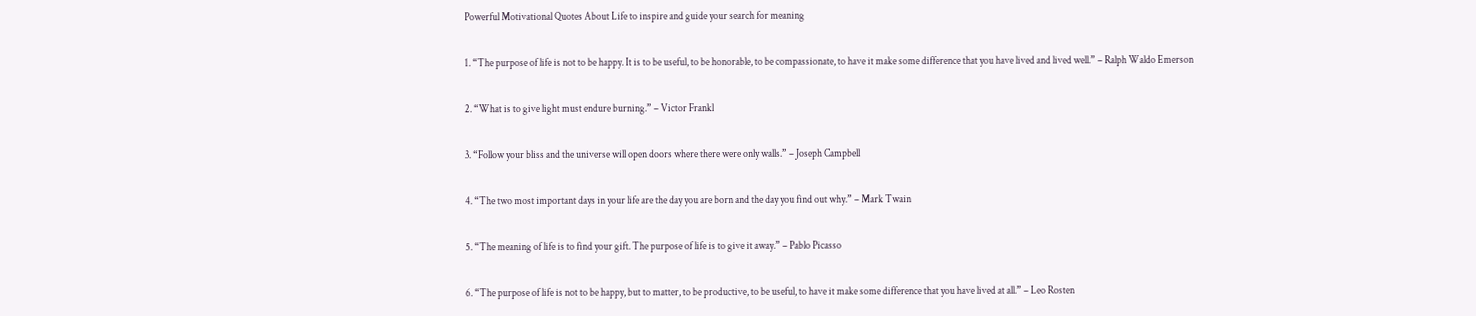Powerful Motivational Quotes About Life to inspire and guide your search for meaning

1. “The purpose of life is not to be happy. It is to be useful, to be honorable, to be compassionate, to have it make some difference that you have lived and lived well.” – Ralph Waldo Emerson

2. “What is to give light must endure burning.” – Victor Frankl

3. “Follow your bliss and the universe will open doors where there were only walls.” – Joseph Campbell

4. “The two most important days in your life are the day you are born and the day you find out why.” – Mark Twain

5. “The meaning of life is to find your gift. The purpose of life is to give it away.” – Pablo Picasso

6. “The purpose of life is not to be happy, but to matter, to be productive, to be useful, to have it make some difference that you have lived at all.” – Leo Rosten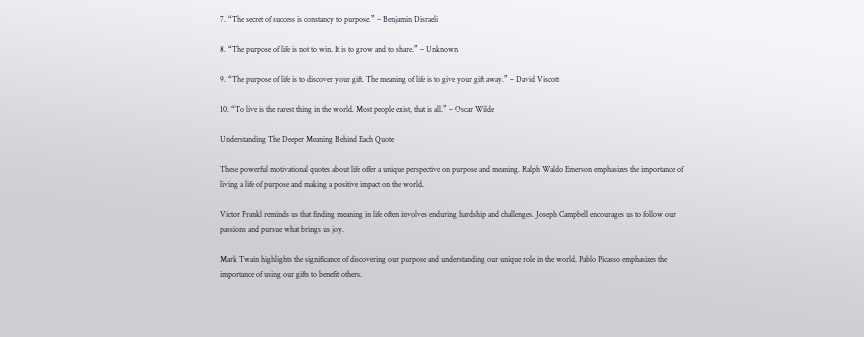7. “The secret of success is constancy to purpose.” – Benjamin Disraeli

8. “The purpose of life is not to win. It is to grow and to share.” – Unknown

9. “The purpose of life is to discover your gift. The meaning of life is to give your gift away.” – David Viscott

10. “To live is the rarest thing in the world. Most people exist, that is all.” – Oscar Wilde

Understanding The Deeper Meaning Behind Each Quote

These powerful motivational quotes about life offer a unique perspective on purpose and meaning. Ralph Waldo Emerson emphasizes the importance of living a life of purpose and making a positive impact on the world.

Victor Frankl reminds us that finding meaning in life often involves enduring hardship and challenges. Joseph Campbell encourages us to follow our passions and pursue what brings us joy.

Mark Twain highlights the significance of discovering our purpose and understanding our unique role in the world. Pablo Picasso emphasizes the importance of using our gifts to benefit others.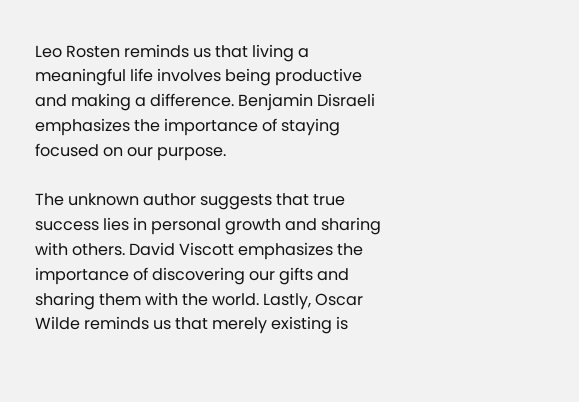Leo Rosten reminds us that living a meaningful life involves being productive and making a difference. Benjamin Disraeli emphasizes the importance of staying focused on our purpose.

The unknown author suggests that true success lies in personal growth and sharing with others. David Viscott emphasizes the importance of discovering our gifts and sharing them with the world. Lastly, Oscar Wilde reminds us that merely existing is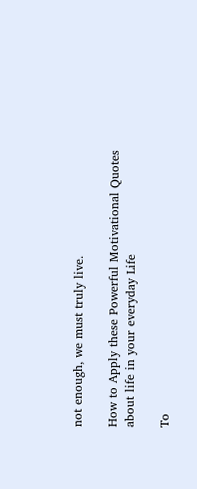not enough, we must truly live.

How to Apply these Powerful Motivational Quotes about life in your everyday Life

To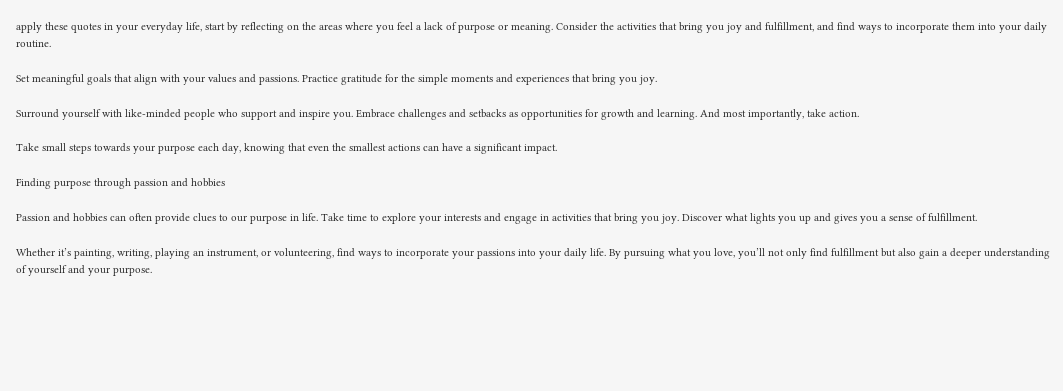apply these quotes in your everyday life, start by reflecting on the areas where you feel a lack of purpose or meaning. Consider the activities that bring you joy and fulfillment, and find ways to incorporate them into your daily routine.

Set meaningful goals that align with your values and passions. Practice gratitude for the simple moments and experiences that bring you joy.

Surround yourself with like-minded people who support and inspire you. Embrace challenges and setbacks as opportunities for growth and learning. And most importantly, take action.

Take small steps towards your purpose each day, knowing that even the smallest actions can have a significant impact.

Finding purpose through passion and hobbies

Passion and hobbies can often provide clues to our purpose in life. Take time to explore your interests and engage in activities that bring you joy. Discover what lights you up and gives you a sense of fulfillment.

Whether it’s painting, writing, playing an instrument, or volunteering, find ways to incorporate your passions into your daily life. By pursuing what you love, you’ll not only find fulfillment but also gain a deeper understanding of yourself and your purpose.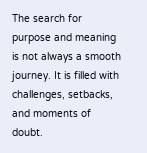The search for purpose and meaning is not always a smooth journey. It is filled with challenges, setbacks, and moments of doubt.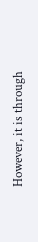However, it is through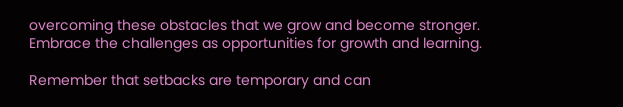overcoming these obstacles that we grow and become stronger. Embrace the challenges as opportunities for growth and learning.

Remember that setbacks are temporary and can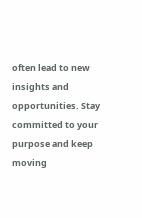often lead to new insights and opportunities. Stay committed to your purpose and keep moving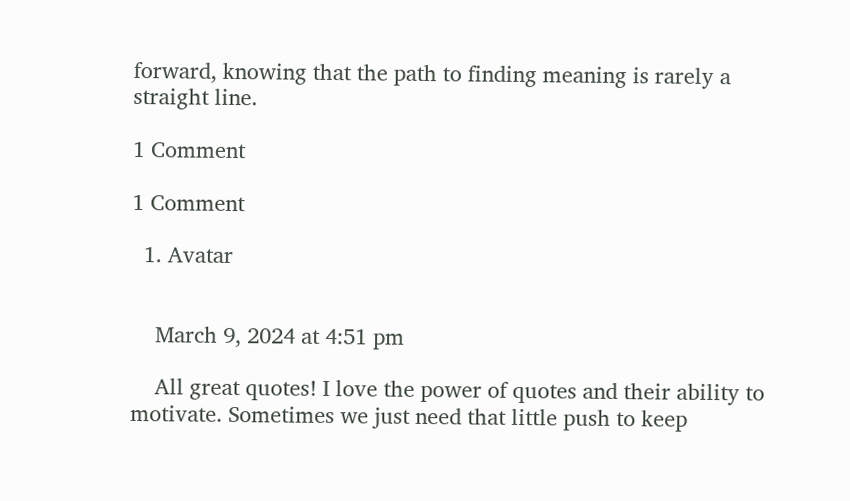forward, knowing that the path to finding meaning is rarely a straight line.

1 Comment

1 Comment

  1. Avatar


    March 9, 2024 at 4:51 pm

    All great quotes! I love the power of quotes and their ability to motivate. Sometimes we just need that little push to keep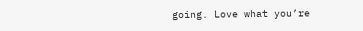going. Love what you’re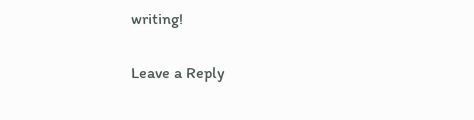writing!

Leave a Reply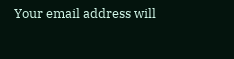Your email address will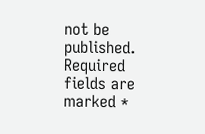not be published. Required fields are marked *